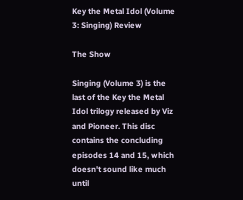Key the Metal Idol (Volume 3: Singing) Review

The Show

Singing (Volume 3) is the last of the Key the Metal Idol trilogy released by Viz and Pioneer. This disc contains the concluding episodes 14 and 15, which doesn't sound like much until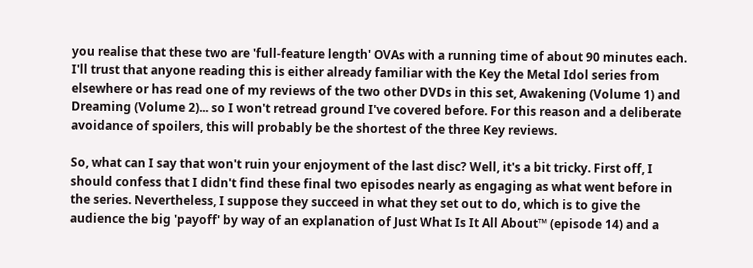you realise that these two are 'full-feature length' OVAs with a running time of about 90 minutes each. I'll trust that anyone reading this is either already familiar with the Key the Metal Idol series from elsewhere or has read one of my reviews of the two other DVDs in this set, Awakening (Volume 1) and Dreaming (Volume 2)... so I won't retread ground I've covered before. For this reason and a deliberate avoidance of spoilers, this will probably be the shortest of the three Key reviews.

So, what can I say that won't ruin your enjoyment of the last disc? Well, it's a bit tricky. First off, I should confess that I didn't find these final two episodes nearly as engaging as what went before in the series. Nevertheless, I suppose they succeed in what they set out to do, which is to give the audience the big 'payoff' by way of an explanation of Just What Is It All About™ (episode 14) and a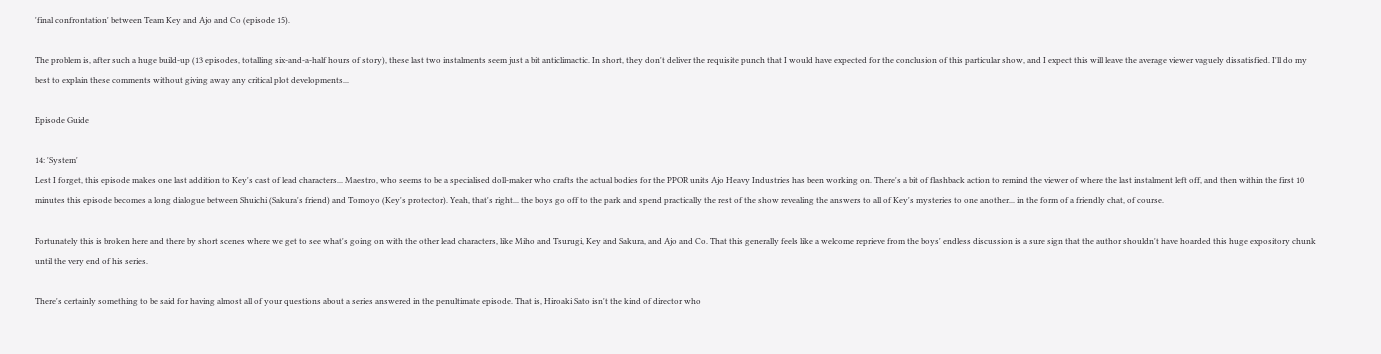'final confrontation' between Team Key and Ajo and Co (episode 15).

The problem is, after such a huge build-up (13 episodes, totalling six-and-a-half hours of story), these last two instalments seem just a bit anticlimactic. In short, they don't deliver the requisite punch that I would have expected for the conclusion of this particular show, and I expect this will leave the average viewer vaguely dissatisfied. I'll do my best to explain these comments without giving away any critical plot developments...

Episode Guide

14: 'System'
Lest I forget, this episode makes one last addition to Key's cast of lead characters... Maestro, who seems to be a specialised doll-maker who crafts the actual bodies for the PPOR units Ajo Heavy Industries has been working on. There's a bit of flashback action to remind the viewer of where the last instalment left off, and then within the first 10 minutes this episode becomes a long dialogue between Shuichi (Sakura's friend) and Tomoyo (Key's protector). Yeah, that's right... the boys go off to the park and spend practically the rest of the show revealing the answers to all of Key's mysteries to one another... in the form of a friendly chat, of course.

Fortunately this is broken here and there by short scenes where we get to see what's going on with the other lead characters, like Miho and Tsurugi, Key and Sakura, and Ajo and Co. That this generally feels like a welcome reprieve from the boys' endless discussion is a sure sign that the author shouldn't have hoarded this huge expository chunk until the very end of his series.

There's certainly something to be said for having almost all of your questions about a series answered in the penultimate episode. That is, Hiroaki Sato isn't the kind of director who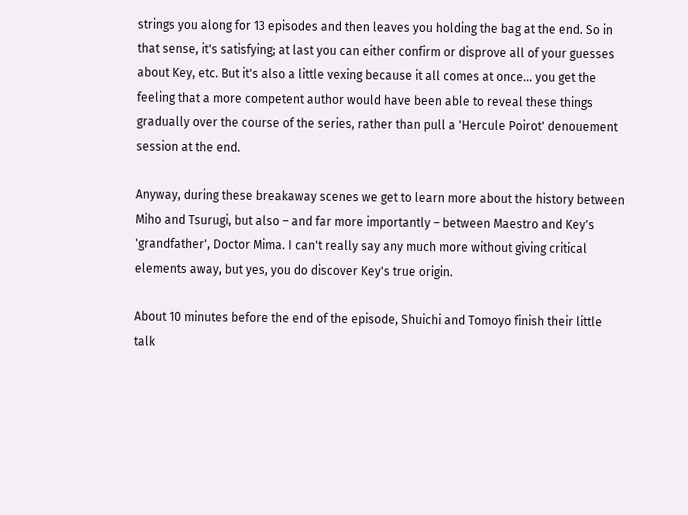strings you along for 13 episodes and then leaves you holding the bag at the end. So in that sense, it's satisfying; at last you can either confirm or disprove all of your guesses about Key, etc. But it's also a little vexing because it all comes at once... you get the feeling that a more competent author would have been able to reveal these things gradually over the course of the series, rather than pull a 'Hercule Poirot' denouement session at the end.

Anyway, during these breakaway scenes we get to learn more about the history between Miho and Tsurugi, but also – and far more importantly – between Maestro and Key's 'grandfather', Doctor Mima. I can't really say any much more without giving critical elements away, but yes, you do discover Key's true origin.

About 10 minutes before the end of the episode, Shuichi and Tomoyo finish their little talk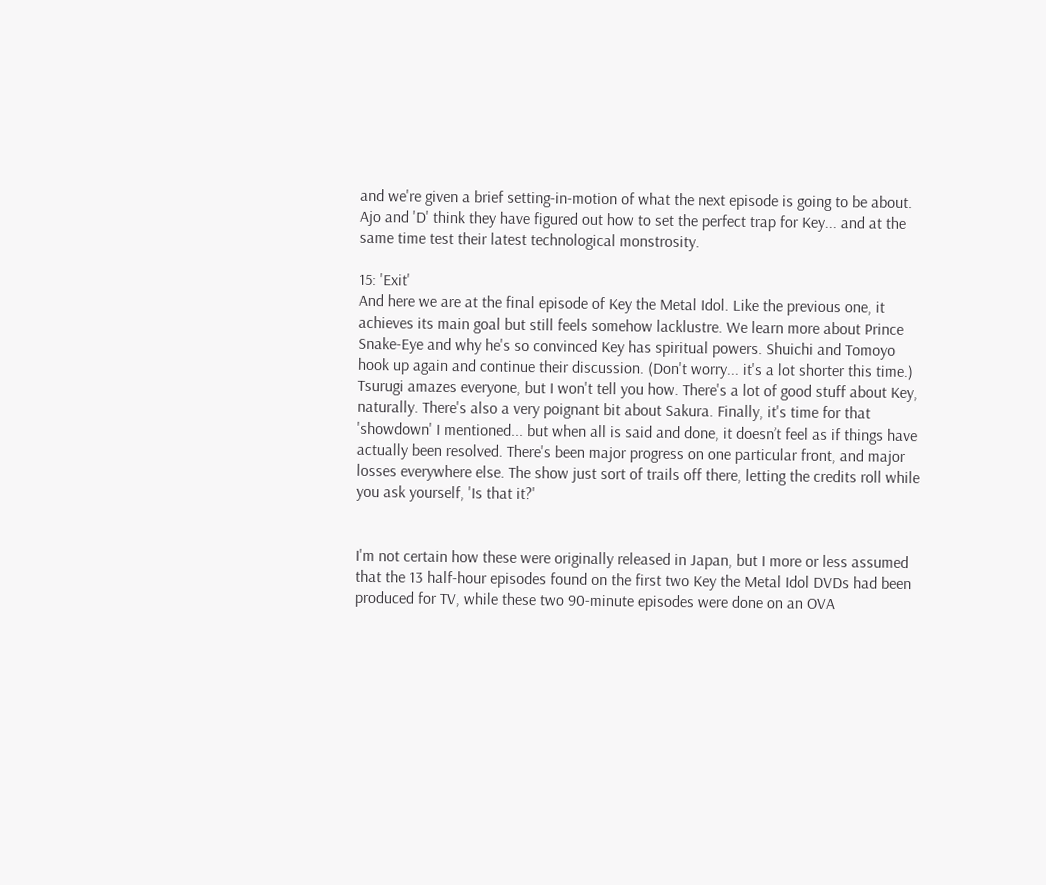and we're given a brief setting-in-motion of what the next episode is going to be about. Ajo and 'D' think they have figured out how to set the perfect trap for Key... and at the same time test their latest technological monstrosity.

15: 'Exit'
And here we are at the final episode of Key the Metal Idol. Like the previous one, it achieves its main goal but still feels somehow lacklustre. We learn more about Prince Snake-Eye and why he's so convinced Key has spiritual powers. Shuichi and Tomoyo hook up again and continue their discussion. (Don't worry... it's a lot shorter this time.) Tsurugi amazes everyone, but I won't tell you how. There's a lot of good stuff about Key, naturally. There's also a very poignant bit about Sakura. Finally, it's time for that 'showdown' I mentioned... but when all is said and done, it doesn’t feel as if things have actually been resolved. There's been major progress on one particular front, and major losses everywhere else. The show just sort of trails off there, letting the credits roll while you ask yourself, 'Is that it?'


I'm not certain how these were originally released in Japan, but I more or less assumed that the 13 half-hour episodes found on the first two Key the Metal Idol DVDs had been produced for TV, while these two 90-minute episodes were done on an OVA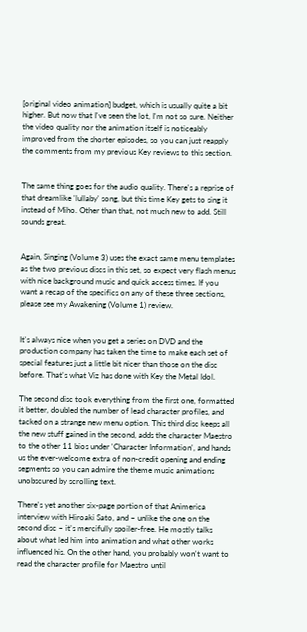[original video animation] budget, which is usually quite a bit higher. But now that I've seen the lot, I'm not so sure. Neither the video quality nor the animation itself is noticeably improved from the shorter episodes, so you can just reapply the comments from my previous Key reviews to this section.


The same thing goes for the audio quality. There's a reprise of that dreamlike 'lullaby' song, but this time Key gets to sing it instead of Miho. Other than that, not much new to add. Still sounds great.


Again, Singing (Volume 3) uses the exact same menu templates as the two previous discs in this set, so expect very flash menus with nice background music and quick access times. If you want a recap of the specifics on any of these three sections, please see my Awakening (Volume 1) review.


It's always nice when you get a series on DVD and the production company has taken the time to make each set of special features just a little bit nicer than those on the disc before. That's what Viz has done with Key the Metal Idol.

The second disc took everything from the first one, formatted it better, doubled the number of lead character profiles, and tacked on a strange new menu option. This third disc keeps all the new stuff gained in the second, adds the character Maestro to the other 11 bios under 'Character Information', and hands us the ever-welcome extra of non-credit opening and ending segments so you can admire the theme music animations unobscured by scrolling text.

There's yet another six-page portion of that Animerica interview with Hiroaki Sato, and – unlike the one on the second disc – it's mercifully spoiler-free. He mostly talks about what led him into animation and what other works influenced his. On the other hand, you probably won't want to read the character profile for Maestro until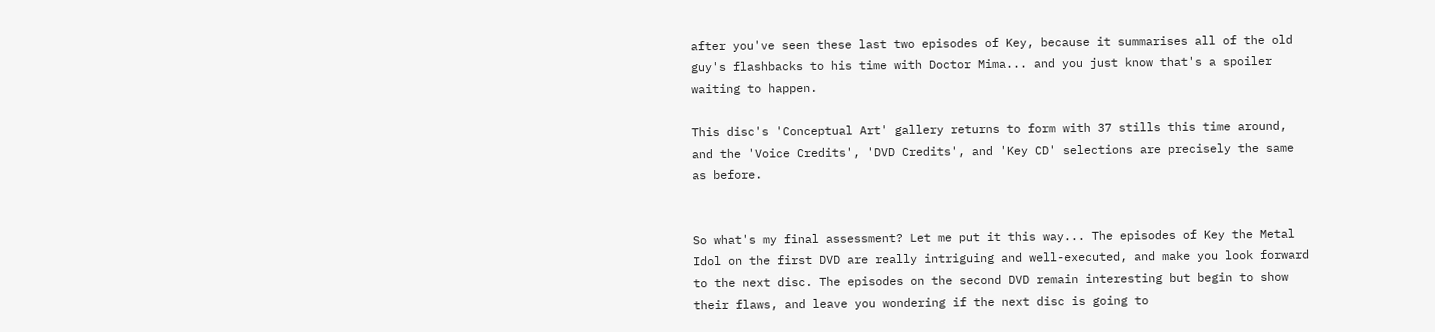after you've seen these last two episodes of Key, because it summarises all of the old guy's flashbacks to his time with Doctor Mima... and you just know that's a spoiler waiting to happen.

This disc's 'Conceptual Art' gallery returns to form with 37 stills this time around, and the 'Voice Credits', 'DVD Credits', and 'Key CD' selections are precisely the same as before.


So what's my final assessment? Let me put it this way... The episodes of Key the Metal Idol on the first DVD are really intriguing and well-executed, and make you look forward to the next disc. The episodes on the second DVD remain interesting but begin to show their flaws, and leave you wondering if the next disc is going to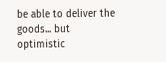be able to deliver the goods... but optimistic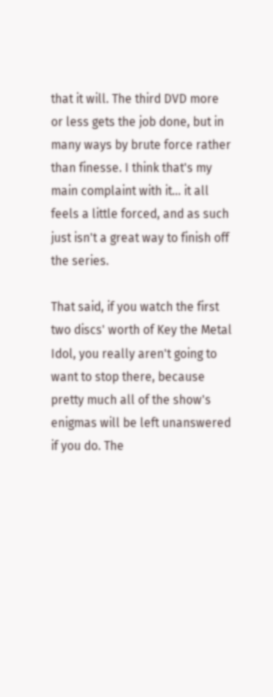that it will. The third DVD more or less gets the job done, but in many ways by brute force rather than finesse. I think that's my main complaint with it... it all feels a little forced, and as such just isn't a great way to finish off the series.

That said, if you watch the first two discs' worth of Key the Metal Idol, you really aren't going to want to stop there, because pretty much all of the show's enigmas will be left unanswered if you do. The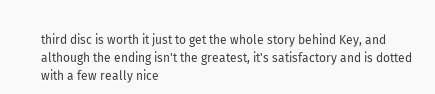third disc is worth it just to get the whole story behind Key, and although the ending isn't the greatest, it's satisfactory and is dotted with a few really nice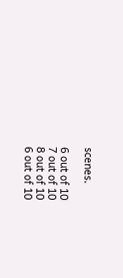scenes.

6 out of 10
7 out of 10
8 out of 10
6 out of 10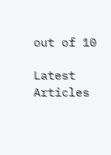out of 10

Latest Articles